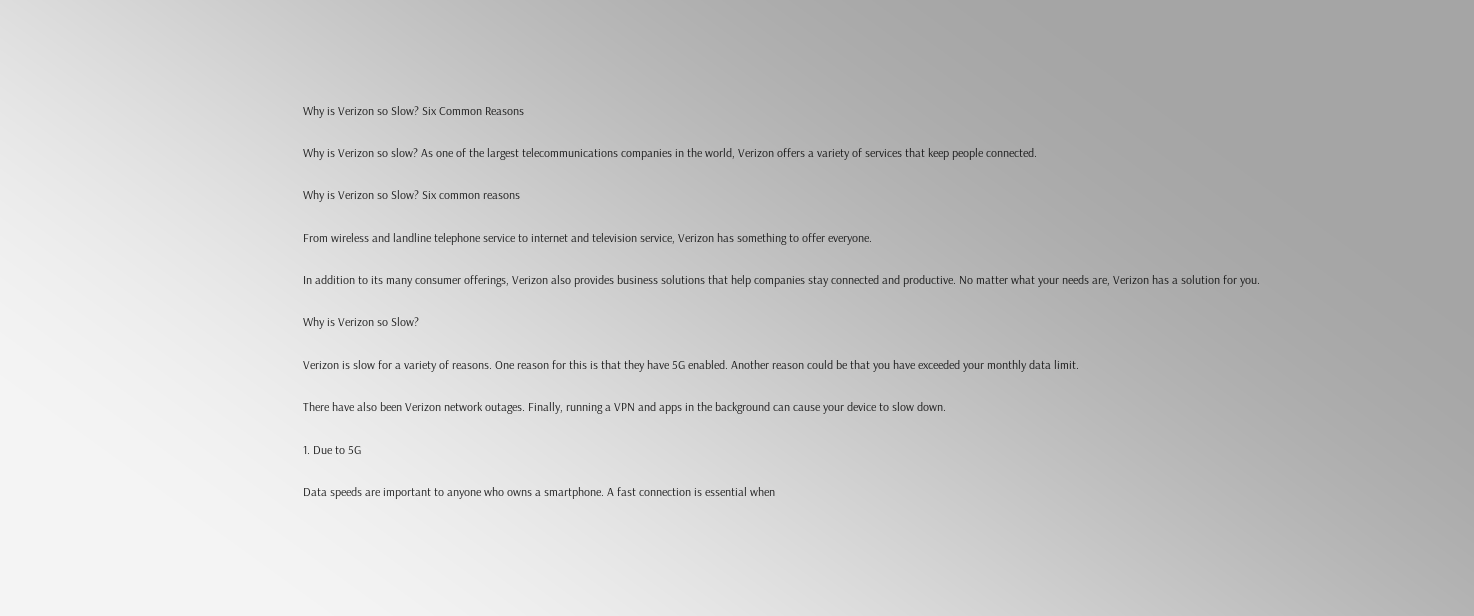Why is Verizon so Slow? Six Common Reasons

Why is Verizon so slow? As one of the largest telecommunications companies in the world, Verizon offers a variety of services that keep people connected.

Why is Verizon so Slow? Six common reasons

From wireless and landline telephone service to internet and television service, Verizon has something to offer everyone.

In addition to its many consumer offerings, Verizon also provides business solutions that help companies stay connected and productive. No matter what your needs are, Verizon has a solution for you.

Why is Verizon so Slow?

Verizon is slow for a variety of reasons. One reason for this is that they have 5G enabled. Another reason could be that you have exceeded your monthly data limit.

There have also been Verizon network outages. Finally, running a VPN and apps in the background can cause your device to slow down.

1. Due to 5G

Data speeds are important to anyone who owns a smartphone. A fast connection is essential when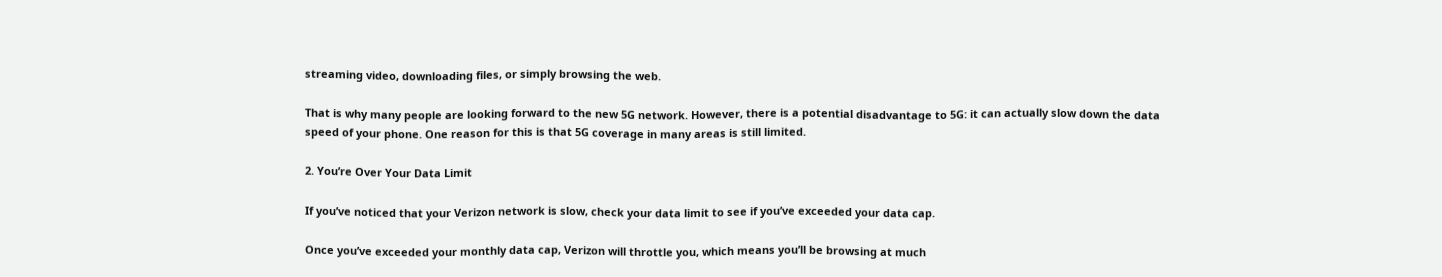streaming video, downloading files, or simply browsing the web.

That is why many people are looking forward to the new 5G network. However, there is a potential disadvantage to 5G: it can actually slow down the data speed of your phone. One reason for this is that 5G coverage in many areas is still limited.

2. You’re Over Your Data Limit

If you’ve noticed that your Verizon network is slow, check your data limit to see if you’ve exceeded your data cap.

Once you’ve exceeded your monthly data cap, Verizon will throttle you, which means you’ll be browsing at much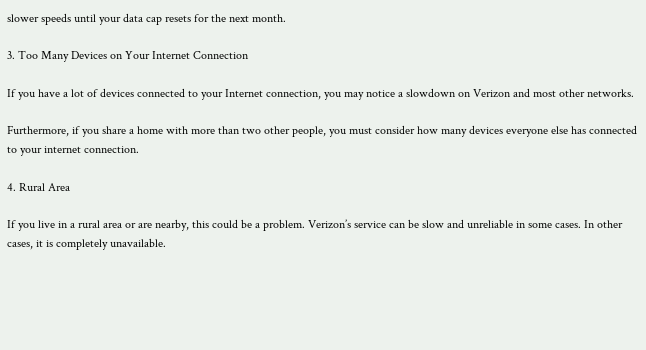slower speeds until your data cap resets for the next month.

3. Too Many Devices on Your Internet Connection

If you have a lot of devices connected to your Internet connection, you may notice a slowdown on Verizon and most other networks.

Furthermore, if you share a home with more than two other people, you must consider how many devices everyone else has connected to your internet connection.

4. Rural Area

If you live in a rural area or are nearby, this could be a problem. Verizon’s service can be slow and unreliable in some cases. In other cases, it is completely unavailable.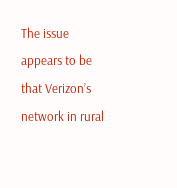The issue appears to be that Verizon’s network in rural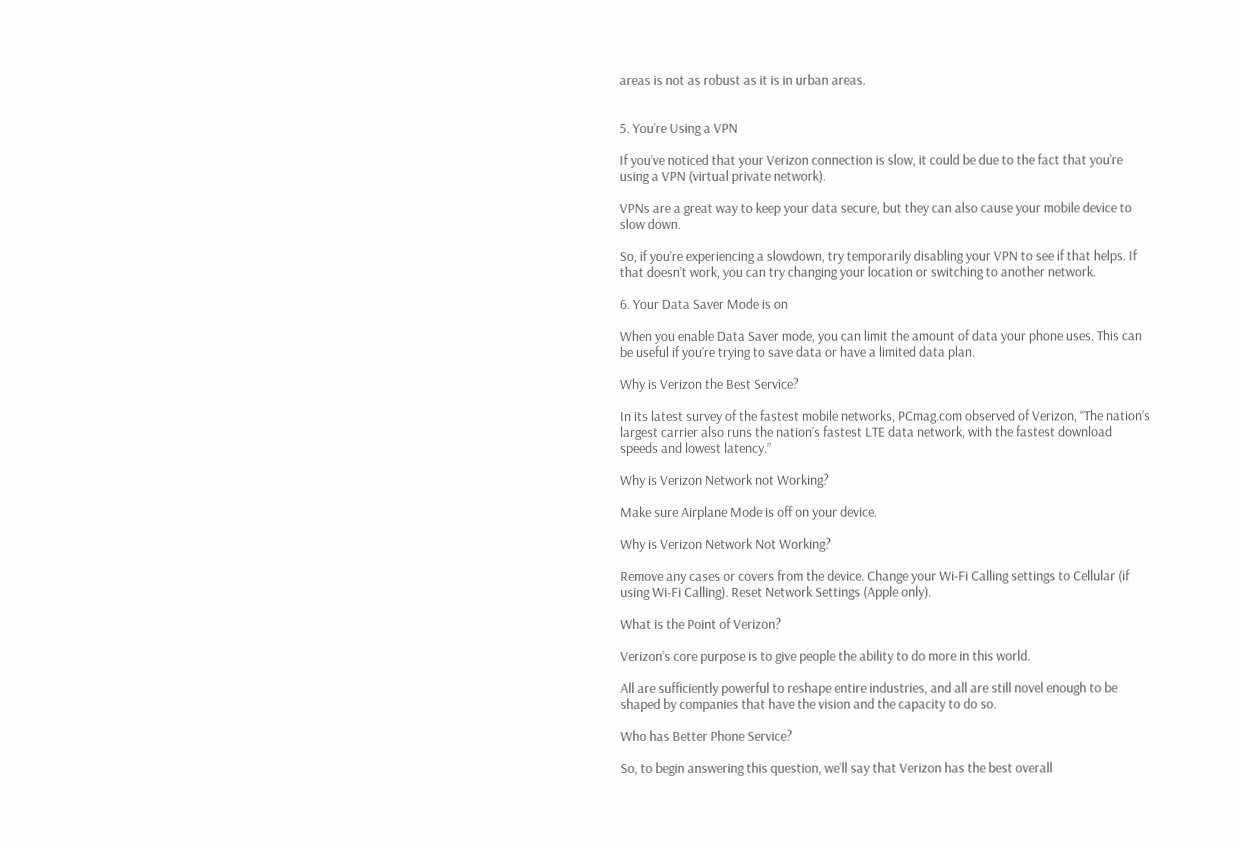areas is not as robust as it is in urban areas.


5. You’re Using a VPN

If you’ve noticed that your Verizon connection is slow, it could be due to the fact that you’re using a VPN (virtual private network).

VPNs are a great way to keep your data secure, but they can also cause your mobile device to slow down.

So, if you’re experiencing a slowdown, try temporarily disabling your VPN to see if that helps. If that doesn’t work, you can try changing your location or switching to another network.

6. Your Data Saver Mode is on

When you enable Data Saver mode, you can limit the amount of data your phone uses. This can be useful if you’re trying to save data or have a limited data plan.

Why is Verizon the Best Service?

In its latest survey of the fastest mobile networks, PCmag.com observed of Verizon, “The nation’s largest carrier also runs the nation’s fastest LTE data network, with the fastest download speeds and lowest latency.”

Why is Verizon Network not Working?

Make sure Airplane Mode is off on your device.

Why is Verizon Network Not Working?

Remove any cases or covers from the device. Change your Wi-Fi Calling settings to Cellular (if using Wi-Fi Calling). Reset Network Settings (Apple only).

What is the Point of Verizon?

Verizon’s core purpose is to give people the ability to do more in this world.

All are sufficiently powerful to reshape entire industries, and all are still novel enough to be shaped by companies that have the vision and the capacity to do so.

Who has Better Phone Service?

So, to begin answering this question, we’ll say that Verizon has the best overall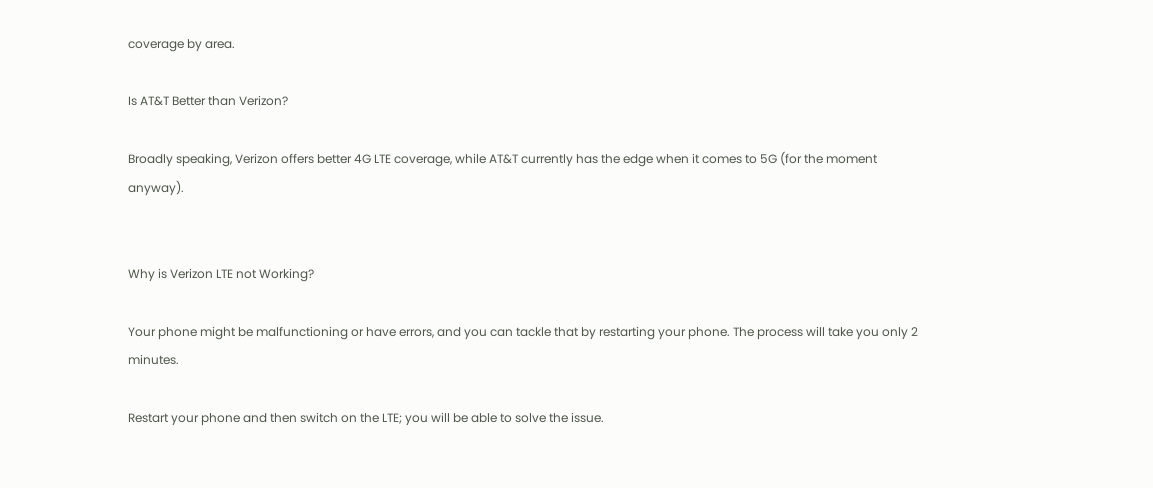coverage by area.

Is AT&T Better than Verizon?

Broadly speaking, Verizon offers better 4G LTE coverage, while AT&T currently has the edge when it comes to 5G (for the moment anyway).


Why is Verizon LTE not Working?

Your phone might be malfunctioning or have errors, and you can tackle that by restarting your phone. The process will take you only 2 minutes.

Restart your phone and then switch on the LTE; you will be able to solve the issue.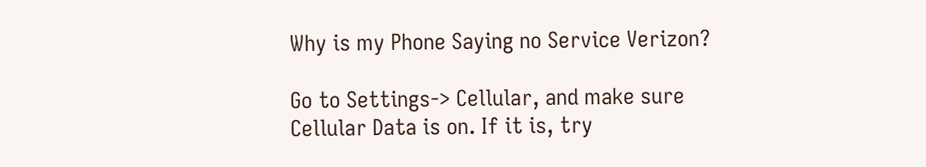Why is my Phone Saying no Service Verizon?

Go to Settings-> Cellular, and make sure Cellular Data is on. If it is, try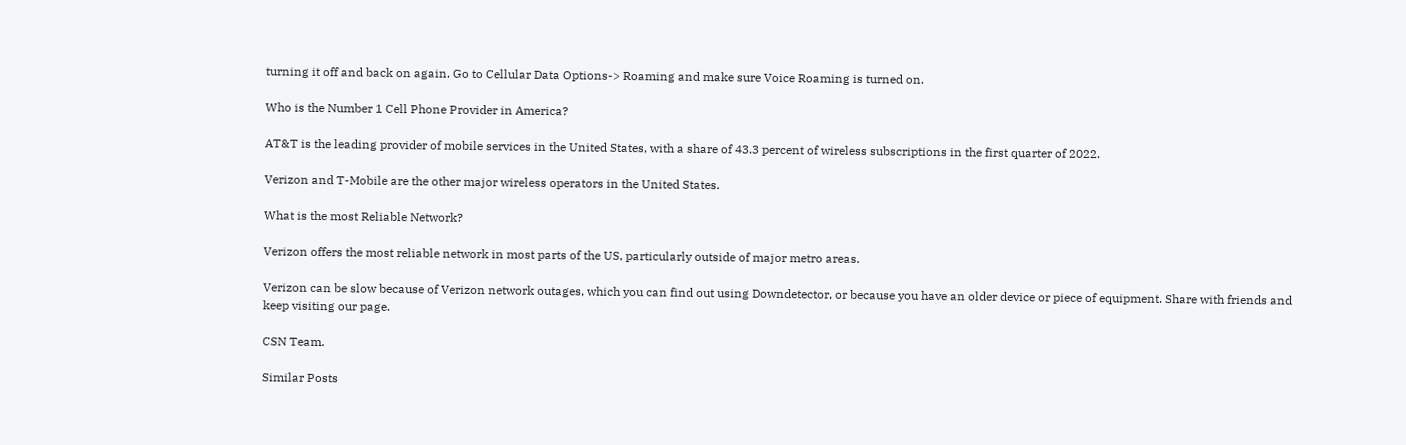turning it off and back on again. Go to Cellular Data Options-> Roaming and make sure Voice Roaming is turned on.

Who is the Number 1 Cell Phone Provider in America?

AT&T is the leading provider of mobile services in the United States, with a share of 43.3 percent of wireless subscriptions in the first quarter of 2022.

Verizon and T-Mobile are the other major wireless operators in the United States.

What is the most Reliable Network?

Verizon offers the most reliable network in most parts of the US, particularly outside of major metro areas.

Verizon can be slow because of Verizon network outages, which you can find out using Downdetector, or because you have an older device or piece of equipment. Share with friends and keep visiting our page.

CSN Team.

Similar Posts